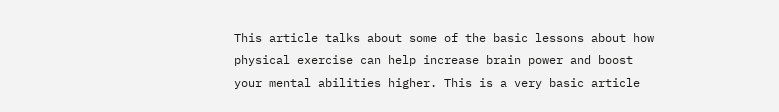This article talks about some of the basic lessons about how physical exercise can help increase brain power and boost your mental abilities higher. This is a very basic article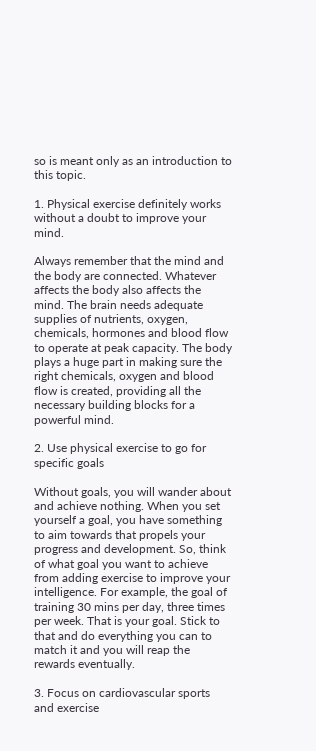so is meant only as an introduction to this topic.

1. Physical exercise definitely works without a doubt to improve your mind.

Always remember that the mind and the body are connected. Whatever affects the body also affects the mind. The brain needs adequate supplies of nutrients, oxygen, chemicals, hormones and blood flow to operate at peak capacity. The body plays a huge part in making sure the right chemicals, oxygen and blood flow is created, providing all the necessary building blocks for a powerful mind.

2. Use physical exercise to go for specific goals

Without goals, you will wander about and achieve nothing. When you set yourself a goal, you have something to aim towards that propels your progress and development. So, think of what goal you want to achieve from adding exercise to improve your intelligence. For example, the goal of training 30 mins per day, three times per week. That is your goal. Stick to that and do everything you can to match it and you will reap the rewards eventually.

3. Focus on cardiovascular sports and exercise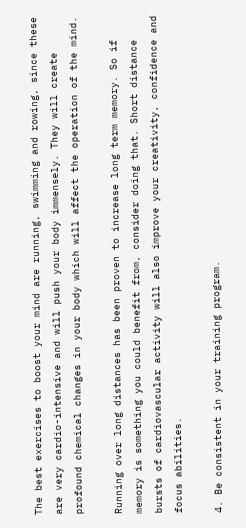The best exercises to boost your mind are running, swimming and rowing, since these are very cardio-intensive and will push your body immensely. They will create profound chemical changes in your body which will affect the operation of the mind.

Running over long distances has been proven to increase long term memory. So if memory is something you could benefit from, consider doing that. Short distance bursts of cardiovascular activity will also improve your creativity, confidence and focus abilities.

4. Be consistent in your training program.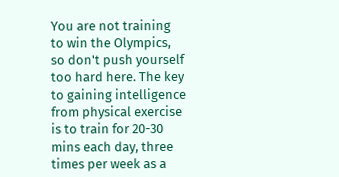You are not training to win the Olympics, so don't push yourself too hard here. The key to gaining intelligence from physical exercise is to train for 20-30 mins each day, three times per week as a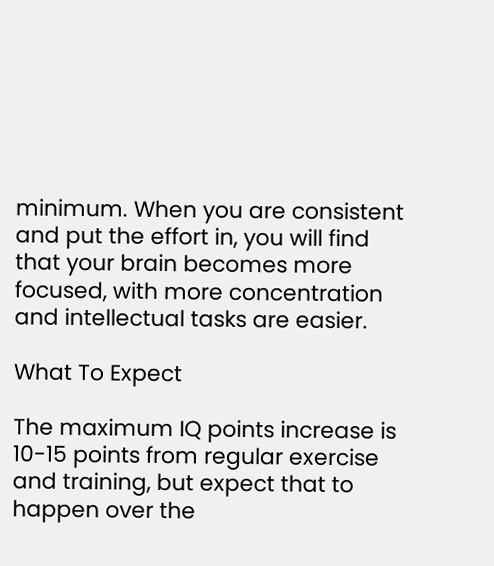minimum. When you are consistent and put the effort in, you will find that your brain becomes more focused, with more concentration and intellectual tasks are easier.

What To Expect

The maximum IQ points increase is 10-15 points from regular exercise and training, but expect that to happen over the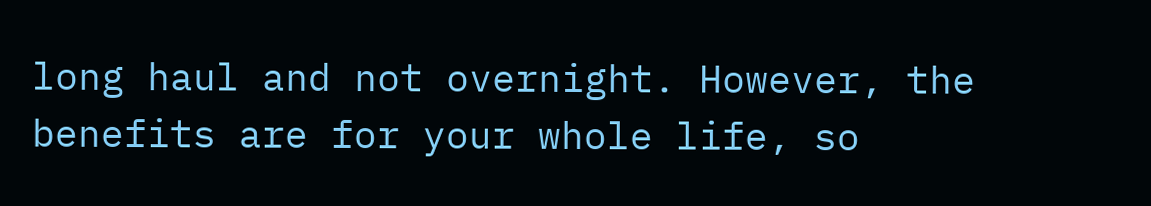long haul and not overnight. However, the benefits are for your whole life, so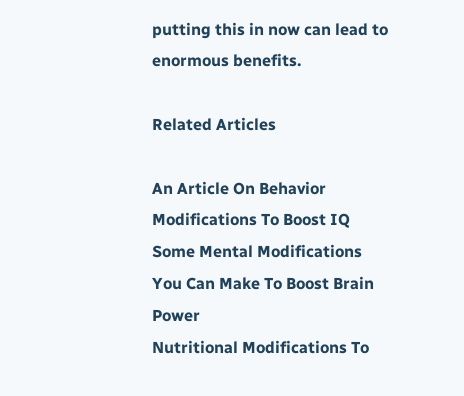putting this in now can lead to enormous benefits.

Related Articles

An Article On Behavior Modifications To Boost IQ
Some Mental Modifications You Can Make To Boost Brain Power
Nutritional Modifications To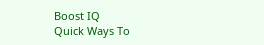Boost IQ
Quick Ways To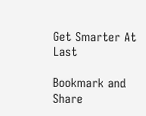Get Smarter At Last

Bookmark and Share